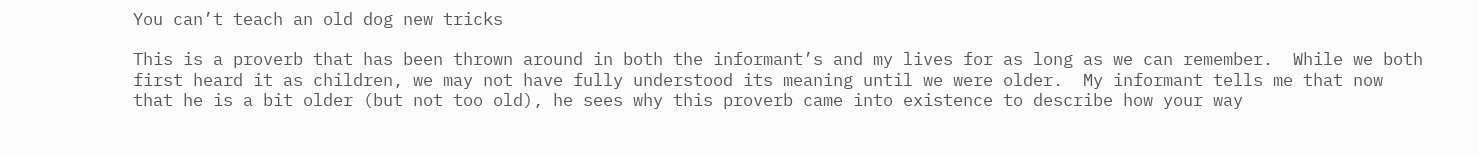You can’t teach an old dog new tricks

This is a proverb that has been thrown around in both the informant’s and my lives for as long as we can remember.  While we both first heard it as children, we may not have fully understood its meaning until we were older.  My informant tells me that now that he is a bit older (but not too old), he sees why this proverb came into existence to describe how your way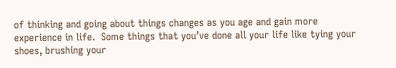of thinking and going about things changes as you age and gain more experience in life.  Some things that you’ve done all your life like tying your shoes, brushing your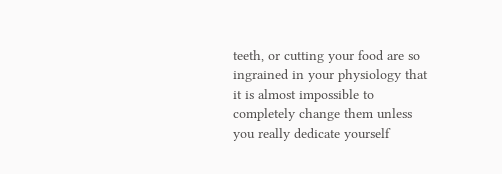teeth, or cutting your food are so ingrained in your physiology that it is almost impossible to completely change them unless you really dedicate yourself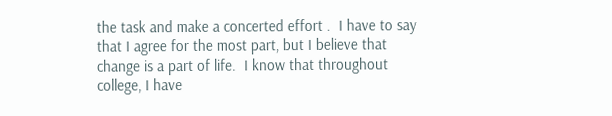the task and make a concerted effort .  I have to say that I agree for the most part, but I believe that change is a part of life.  I know that throughout college, I have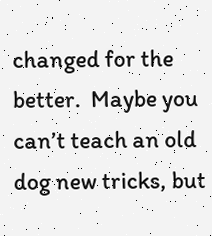changed for the better.  Maybe you can’t teach an old dog new tricks, but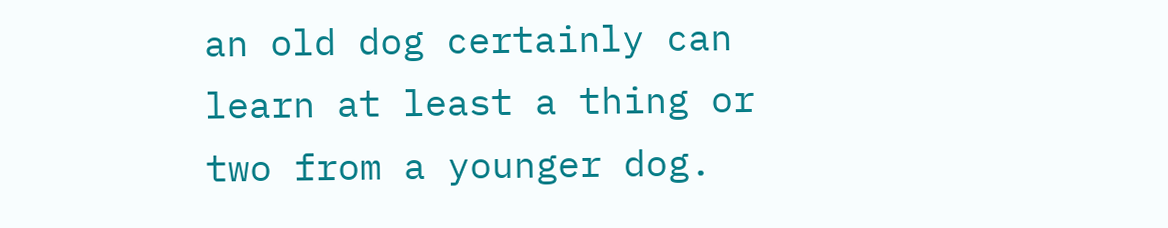an old dog certainly can learn at least a thing or two from a younger dog.